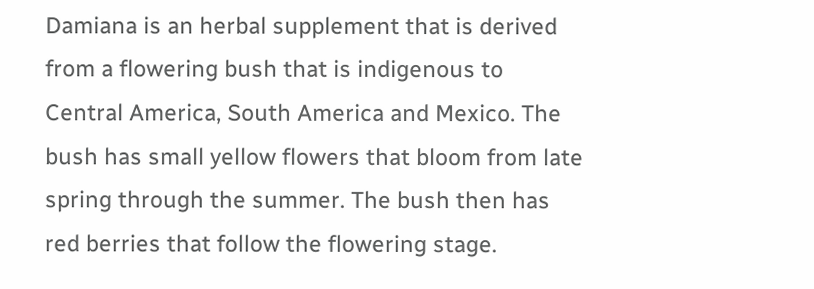Damiana is an herbal supplement that is derived from a flowering bush that is indigenous to Central America, South America and Mexico. The bush has small yellow flowers that bloom from late spring through the summer. The bush then has red berries that follow the flowering stage.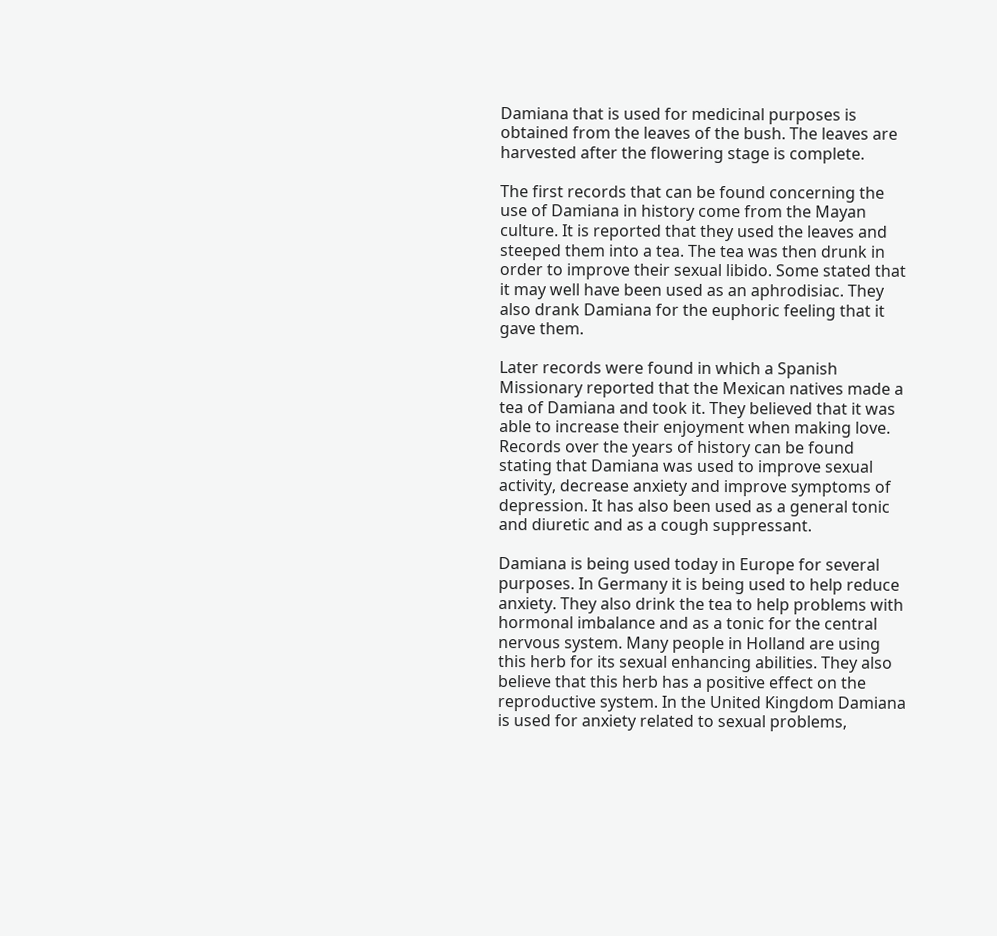Damiana that is used for medicinal purposes is obtained from the leaves of the bush. The leaves are harvested after the flowering stage is complete.

The first records that can be found concerning the use of Damiana in history come from the Mayan culture. It is reported that they used the leaves and steeped them into a tea. The tea was then drunk in order to improve their sexual libido. Some stated that it may well have been used as an aphrodisiac. They also drank Damiana for the euphoric feeling that it gave them.

Later records were found in which a Spanish Missionary reported that the Mexican natives made a tea of Damiana and took it. They believed that it was able to increase their enjoyment when making love. Records over the years of history can be found stating that Damiana was used to improve sexual activity, decrease anxiety and improve symptoms of depression. It has also been used as a general tonic and diuretic and as a cough suppressant.

Damiana is being used today in Europe for several purposes. In Germany it is being used to help reduce anxiety. They also drink the tea to help problems with hormonal imbalance and as a tonic for the central nervous system. Many people in Holland are using this herb for its sexual enhancing abilities. They also believe that this herb has a positive effect on the reproductive system. In the United Kingdom Damiana is used for anxiety related to sexual problems,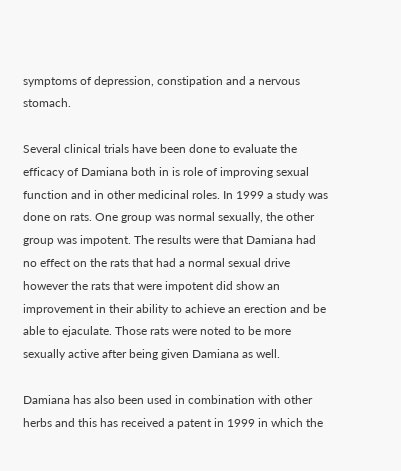symptoms of depression, constipation and a nervous stomach.

Several clinical trials have been done to evaluate the efficacy of Damiana both in is role of improving sexual function and in other medicinal roles. In 1999 a study was done on rats. One group was normal sexually, the other group was impotent. The results were that Damiana had no effect on the rats that had a normal sexual drive however the rats that were impotent did show an improvement in their ability to achieve an erection and be able to ejaculate. Those rats were noted to be more sexually active after being given Damiana as well.

Damiana has also been used in combination with other herbs and this has received a patent in 1999 in which the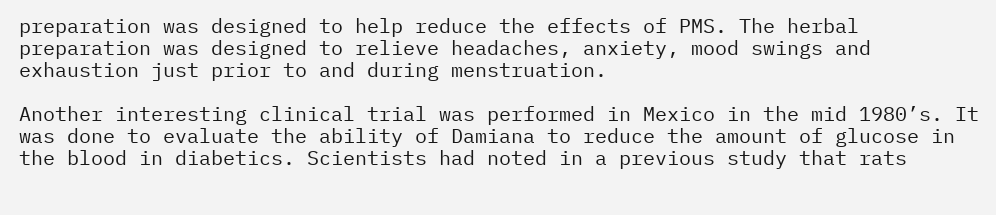preparation was designed to help reduce the effects of PMS. The herbal preparation was designed to relieve headaches, anxiety, mood swings and exhaustion just prior to and during menstruation.

Another interesting clinical trial was performed in Mexico in the mid 1980’s. It was done to evaluate the ability of Damiana to reduce the amount of glucose in the blood in diabetics. Scientists had noted in a previous study that rats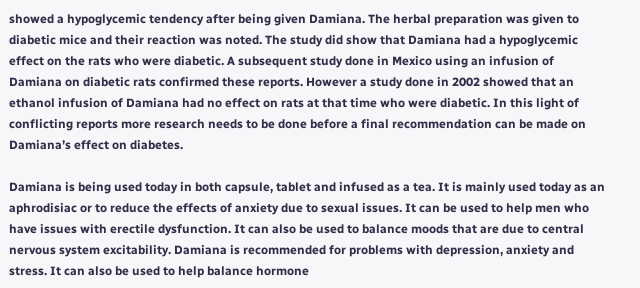showed a hypoglycemic tendency after being given Damiana. The herbal preparation was given to diabetic mice and their reaction was noted. The study did show that Damiana had a hypoglycemic effect on the rats who were diabetic. A subsequent study done in Mexico using an infusion of Damiana on diabetic rats confirmed these reports. However a study done in 2002 showed that an ethanol infusion of Damiana had no effect on rats at that time who were diabetic. In this light of conflicting reports more research needs to be done before a final recommendation can be made on Damiana’s effect on diabetes.

Damiana is being used today in both capsule, tablet and infused as a tea. It is mainly used today as an aphrodisiac or to reduce the effects of anxiety due to sexual issues. It can be used to help men who have issues with erectile dysfunction. It can also be used to balance moods that are due to central nervous system excitability. Damiana is recommended for problems with depression, anxiety and stress. It can also be used to help balance hormone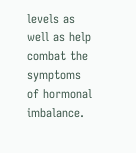levels as well as help combat the symptoms of hormonal imbalance.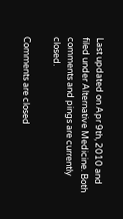Last updated on Apr 9th, 2010 and filed under Alternative Medicine. Both comments and pings are currently closed.

Comments are closed